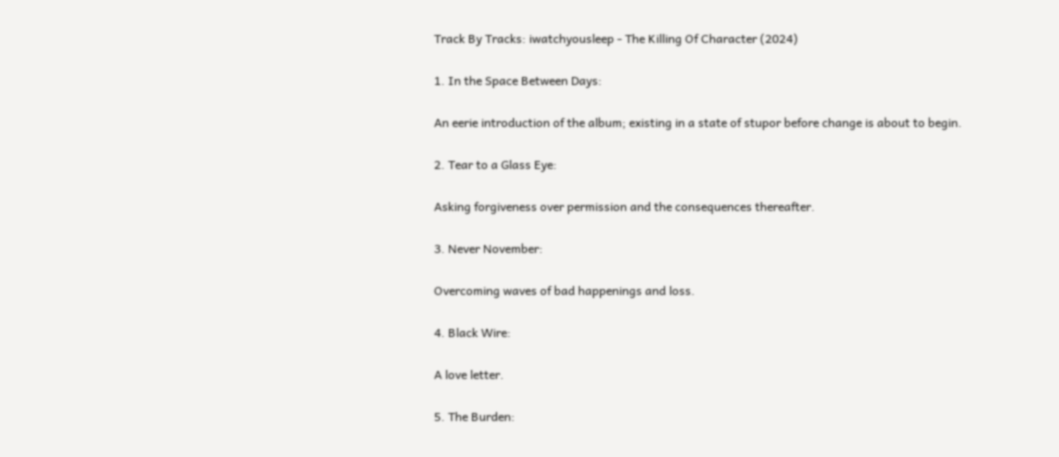Track By Tracks: iwatchyousleep - The Killing Of Character (2024)

1. In the Space Between Days:

An eerie introduction of the album; existing in a state of stupor before change is about to begin.

2. Tear to a Glass Eye:

Asking forgiveness over permission and the consequences thereafter.

3. Never November:

Overcoming waves of bad happenings and loss.

4. Black Wire:

A love letter.

5. The Burden: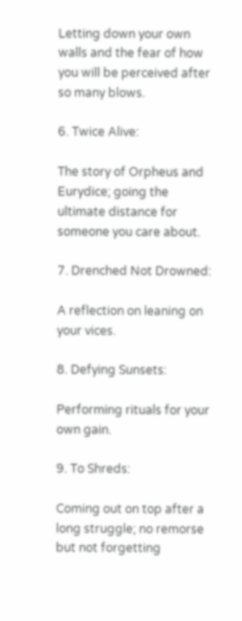Letting down your own walls and the fear of how you will be perceived after so many blows.

6. Twice Alive:

The story of Orpheus and Eurydice; going the ultimate distance for someone you care about.

7. Drenched Not Drowned:

A reflection on leaning on your vices.

8. Defying Sunsets:

Performing rituals for your own gain.

9. To Shreds:

Coming out on top after a long struggle; no remorse but not forgetting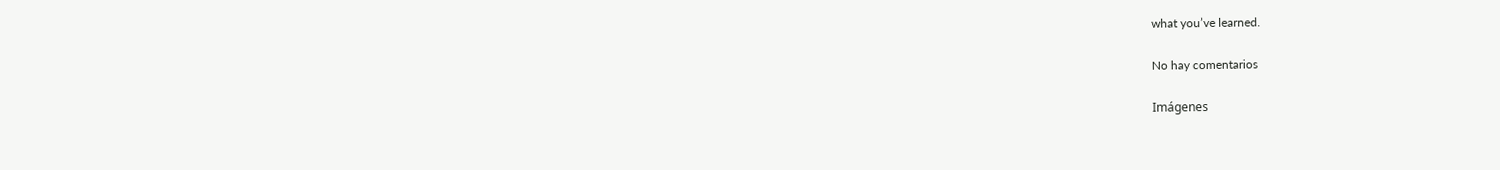what you’ve learned.

No hay comentarios

Imágenes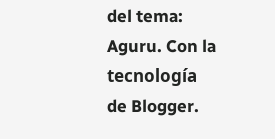del tema: Aguru. Con la tecnología de Blogger.